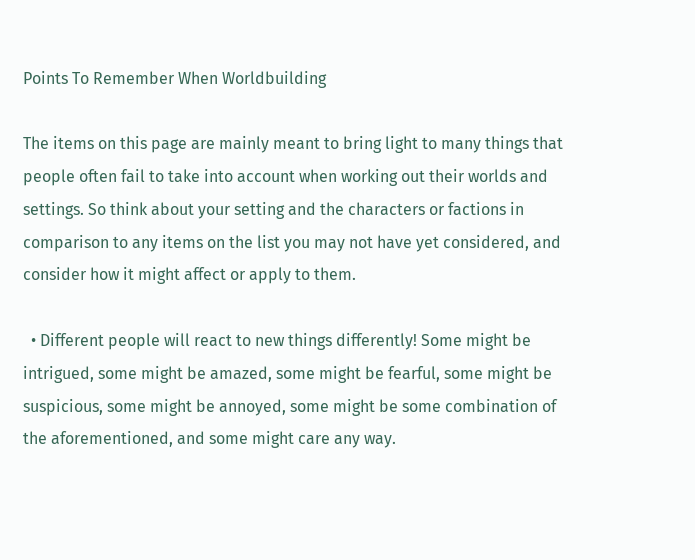Points To Remember When Worldbuilding

The items on this page are mainly meant to bring light to many things that people often fail to take into account when working out their worlds and settings. So think about your setting and the characters or factions in comparison to any items on the list you may not have yet considered, and consider how it might affect or apply to them.

  • Different people will react to new things differently! Some might be intrigued, some might be amazed, some might be fearful, some might be suspicious, some might be annoyed, some might be some combination of the aforementioned, and some might care any way.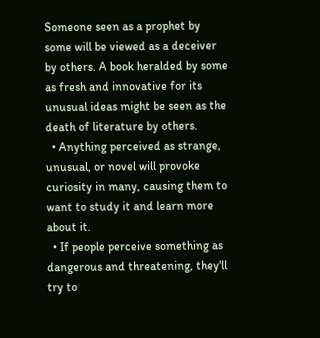Someone seen as a prophet by some will be viewed as a deceiver by others. A book heralded by some as fresh and innovative for its unusual ideas might be seen as the death of literature by others.
  • Anything perceived as strange, unusual, or novel will provoke curiosity in many, causing them to want to study it and learn more about it.
  • If people perceive something as dangerous and threatening, they'll try to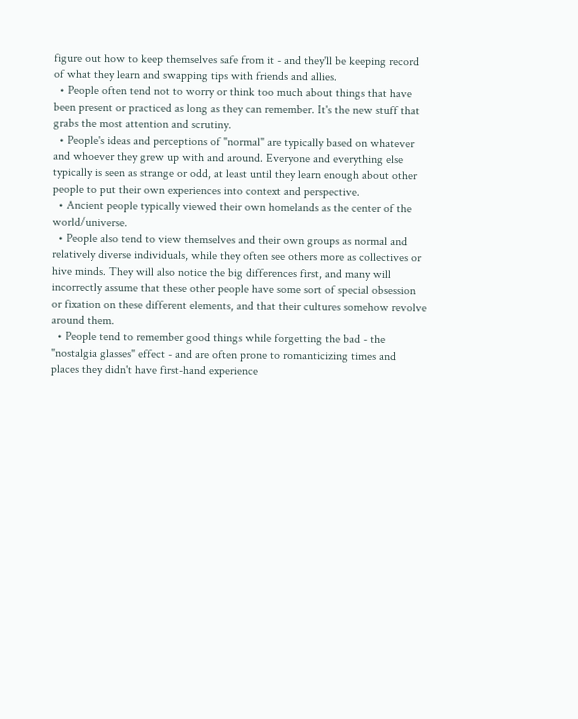figure out how to keep themselves safe from it - and they'll be keeping record of what they learn and swapping tips with friends and allies.
  • People often tend not to worry or think too much about things that have been present or practiced as long as they can remember. It's the new stuff that grabs the most attention and scrutiny.
  • People's ideas and perceptions of "normal" are typically based on whatever and whoever they grew up with and around. Everyone and everything else typically is seen as strange or odd, at least until they learn enough about other people to put their own experiences into context and perspective.
  • Ancient people typically viewed their own homelands as the center of the world/universe.
  • People also tend to view themselves and their own groups as normal and relatively diverse individuals, while they often see others more as collectives or hive minds. They will also notice the big differences first, and many will incorrectly assume that these other people have some sort of special obsession or fixation on these different elements, and that their cultures somehow revolve around them.
  • People tend to remember good things while forgetting the bad - the "nostalgia glasses" effect - and are often prone to romanticizing times and places they didn't have first-hand experience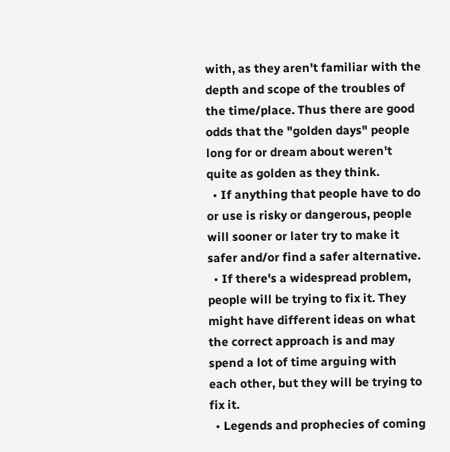with, as they aren't familiar with the depth and scope of the troubles of the time/place. Thus there are good odds that the "golden days" people long for or dream about weren't quite as golden as they think.
  • If anything that people have to do or use is risky or dangerous, people will sooner or later try to make it safer and/or find a safer alternative.
  • If there's a widespread problem, people will be trying to fix it. They might have different ideas on what the correct approach is and may spend a lot of time arguing with each other, but they will be trying to fix it.
  • Legends and prophecies of coming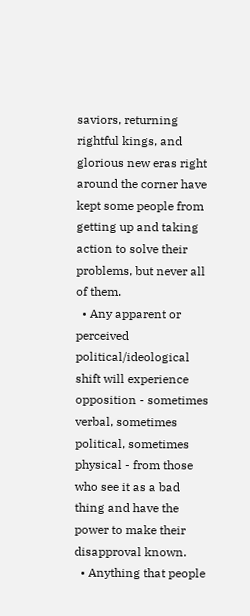saviors, returning rightful kings, and glorious new eras right around the corner have kept some people from getting up and taking action to solve their problems, but never all of them.
  • Any apparent or perceived political/ideological shift will experience opposition - sometimes verbal, sometimes political, sometimes physical - from those who see it as a bad thing and have the power to make their disapproval known.
  • Anything that people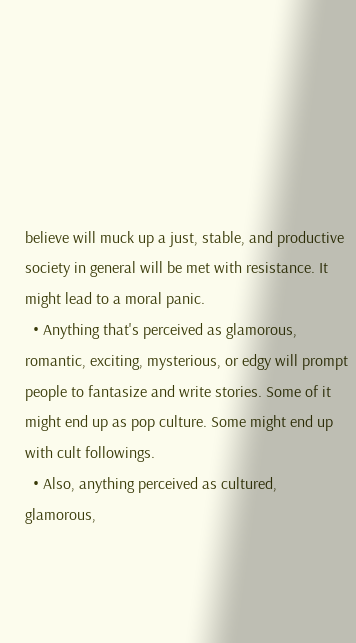believe will muck up a just, stable, and productive society in general will be met with resistance. It might lead to a moral panic.
  • Anything that's perceived as glamorous, romantic, exciting, mysterious, or edgy will prompt people to fantasize and write stories. Some of it might end up as pop culture. Some might end up with cult followings.
  • Also, anything perceived as cultured, glamorous,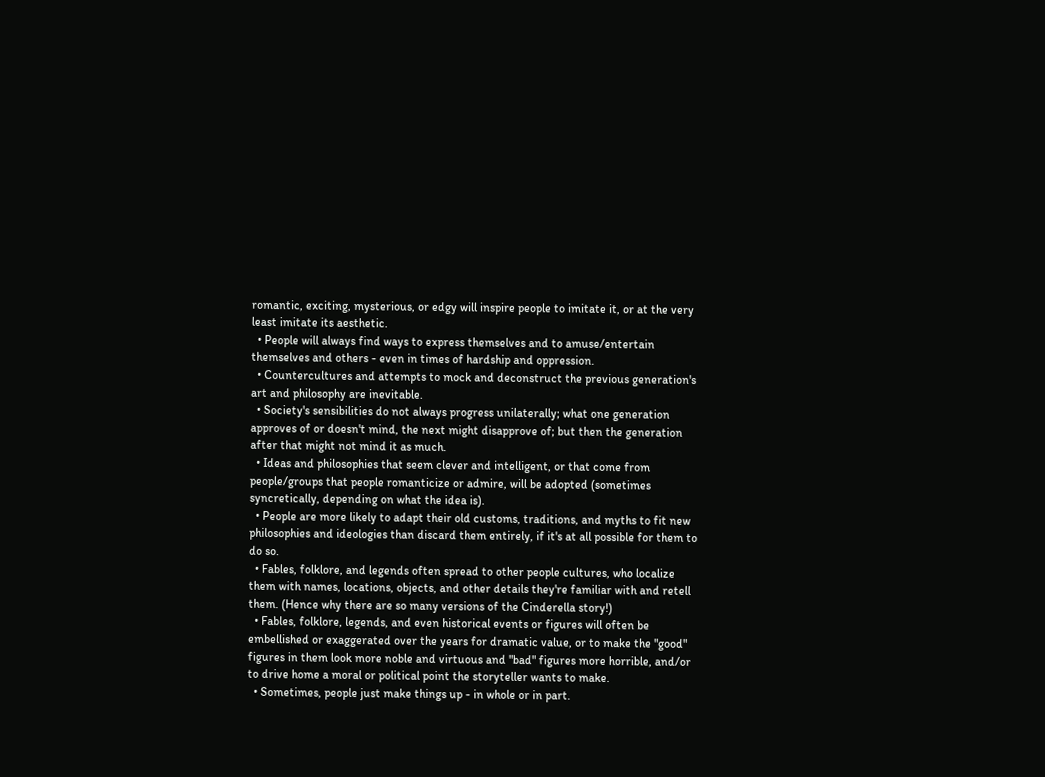romantic, exciting, mysterious, or edgy will inspire people to imitate it, or at the very least imitate its aesthetic.
  • People will always find ways to express themselves and to amuse/entertain themselves and others - even in times of hardship and oppression.
  • Countercultures and attempts to mock and deconstruct the previous generation's art and philosophy are inevitable.
  • Society's sensibilities do not always progress unilaterally; what one generation approves of or doesn't mind, the next might disapprove of; but then the generation after that might not mind it as much.
  • Ideas and philosophies that seem clever and intelligent, or that come from people/groups that people romanticize or admire, will be adopted (sometimes syncretically, depending on what the idea is).
  • People are more likely to adapt their old customs, traditions, and myths to fit new philosophies and ideologies than discard them entirely, if it's at all possible for them to do so.
  • Fables, folklore, and legends often spread to other people cultures, who localize them with names, locations, objects, and other details they're familiar with and retell them. (Hence why there are so many versions of the Cinderella story!)
  • Fables, folklore, legends, and even historical events or figures will often be embellished or exaggerated over the years for dramatic value, or to make the "good" figures in them look more noble and virtuous and "bad" figures more horrible, and/or to drive home a moral or political point the storyteller wants to make.
  • Sometimes, people just make things up - in whole or in part.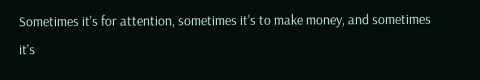Sometimes it's for attention, sometimes it's to make money, and sometimes it's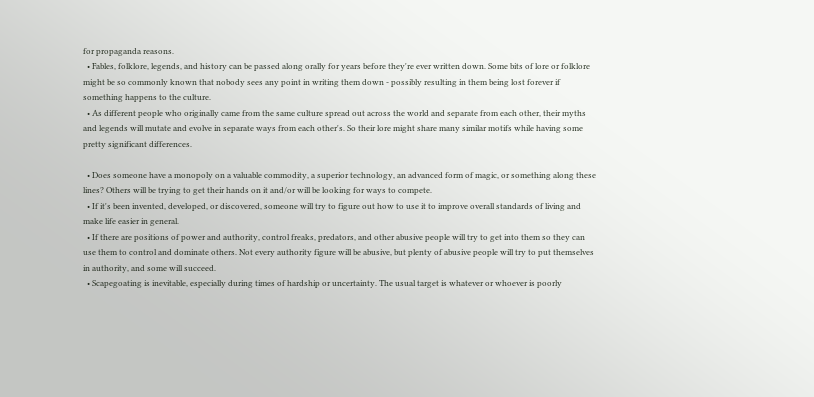for propaganda reasons.
  • Fables, folklore, legends, and history can be passed along orally for years before they're ever written down. Some bits of lore or folklore might be so commonly known that nobody sees any point in writing them down - possibly resulting in them being lost forever if something happens to the culture.
  • As different people who originally came from the same culture spread out across the world and separate from each other, their myths and legends will mutate and evolve in separate ways from each other's. So their lore might share many similar motifs while having some pretty significant differences.

  • Does someone have a monopoly on a valuable commodity, a superior technology, an advanced form of magic, or something along these lines? Others will be trying to get their hands on it and/or will be looking for ways to compete.
  • If it's been invented, developed, or discovered, someone will try to figure out how to use it to improve overall standards of living and make life easier in general.
  • If there are positions of power and authority, control freaks, predators, and other abusive people will try to get into them so they can use them to control and dominate others. Not every authority figure will be abusive, but plenty of abusive people will try to put themselves in authority, and some will succeed.
  • Scapegoating is inevitable, especially during times of hardship or uncertainty. The usual target is whatever or whoever is poorly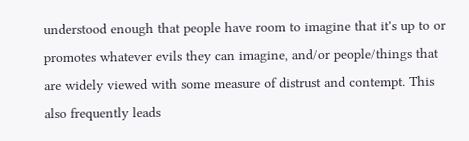understood enough that people have room to imagine that it's up to or promotes whatever evils they can imagine, and/or people/things that are widely viewed with some measure of distrust and contempt. This also frequently leads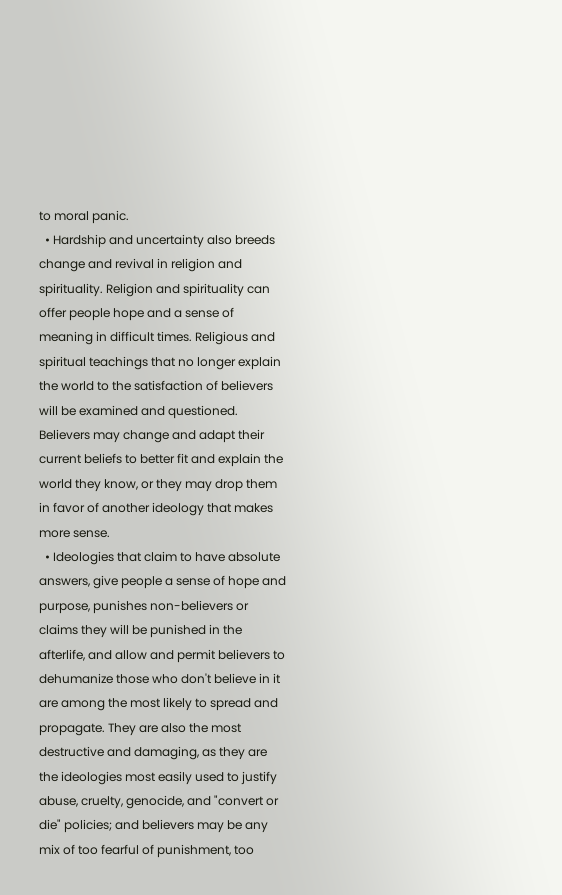to moral panic.
  • Hardship and uncertainty also breeds change and revival in religion and spirituality. Religion and spirituality can offer people hope and a sense of meaning in difficult times. Religious and spiritual teachings that no longer explain the world to the satisfaction of believers will be examined and questioned. Believers may change and adapt their current beliefs to better fit and explain the world they know, or they may drop them in favor of another ideology that makes more sense.
  • Ideologies that claim to have absolute answers, give people a sense of hope and purpose, punishes non-believers or claims they will be punished in the afterlife, and allow and permit believers to dehumanize those who don't believe in it are among the most likely to spread and propagate. They are also the most destructive and damaging, as they are the ideologies most easily used to justify abuse, cruelty, genocide, and "convert or die" policies; and believers may be any mix of too fearful of punishment, too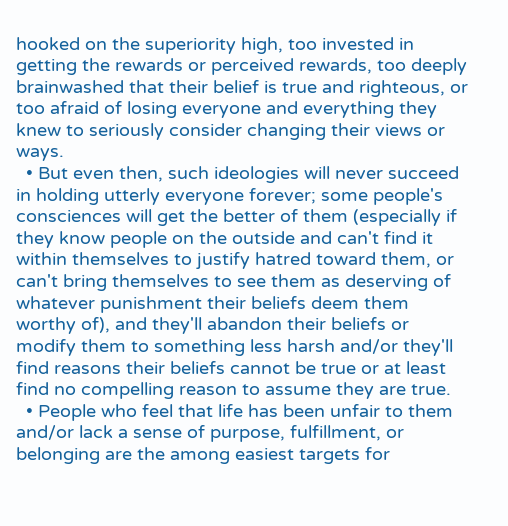hooked on the superiority high, too invested in getting the rewards or perceived rewards, too deeply brainwashed that their belief is true and righteous, or too afraid of losing everyone and everything they knew to seriously consider changing their views or ways.
  • But even then, such ideologies will never succeed in holding utterly everyone forever; some people's consciences will get the better of them (especially if they know people on the outside and can't find it within themselves to justify hatred toward them, or can't bring themselves to see them as deserving of whatever punishment their beliefs deem them worthy of), and they'll abandon their beliefs or modify them to something less harsh and/or they'll find reasons their beliefs cannot be true or at least find no compelling reason to assume they are true.
  • People who feel that life has been unfair to them and/or lack a sense of purpose, fulfillment, or belonging are the among easiest targets for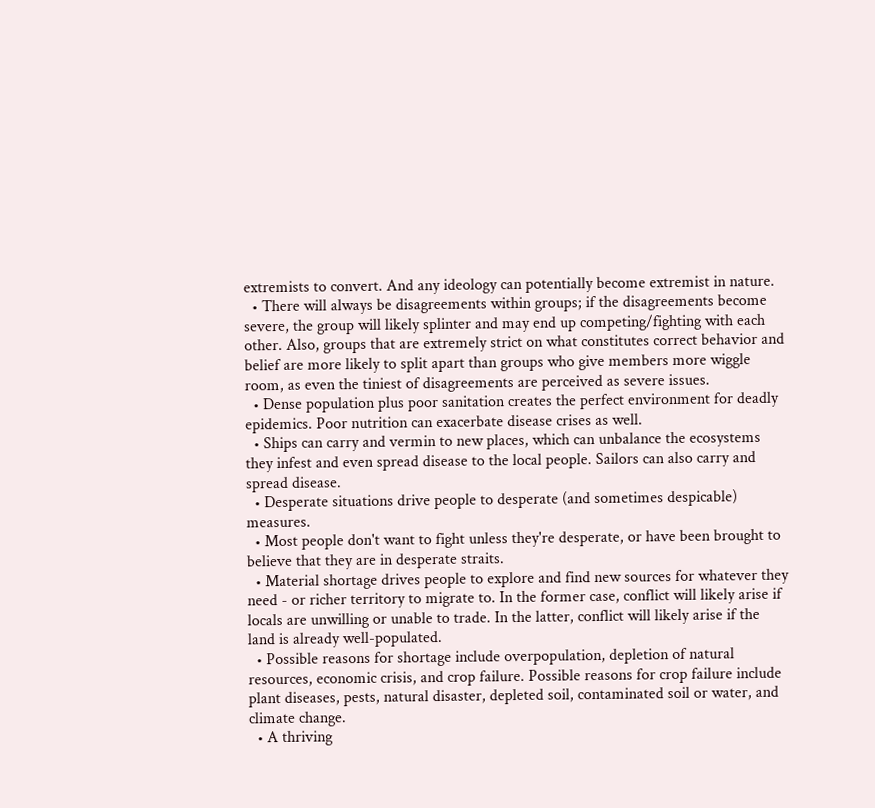extremists to convert. And any ideology can potentially become extremist in nature.
  • There will always be disagreements within groups; if the disagreements become severe, the group will likely splinter and may end up competing/fighting with each other. Also, groups that are extremely strict on what constitutes correct behavior and belief are more likely to split apart than groups who give members more wiggle room, as even the tiniest of disagreements are perceived as severe issues.
  • Dense population plus poor sanitation creates the perfect environment for deadly epidemics. Poor nutrition can exacerbate disease crises as well.
  • Ships can carry and vermin to new places, which can unbalance the ecosystems they infest and even spread disease to the local people. Sailors can also carry and spread disease.
  • Desperate situations drive people to desperate (and sometimes despicable) measures.
  • Most people don't want to fight unless they're desperate, or have been brought to believe that they are in desperate straits.
  • Material shortage drives people to explore and find new sources for whatever they need - or richer territory to migrate to. In the former case, conflict will likely arise if locals are unwilling or unable to trade. In the latter, conflict will likely arise if the land is already well-populated.
  • Possible reasons for shortage include overpopulation, depletion of natural resources, economic crisis, and crop failure. Possible reasons for crop failure include plant diseases, pests, natural disaster, depleted soil, contaminated soil or water, and climate change.
  • A thriving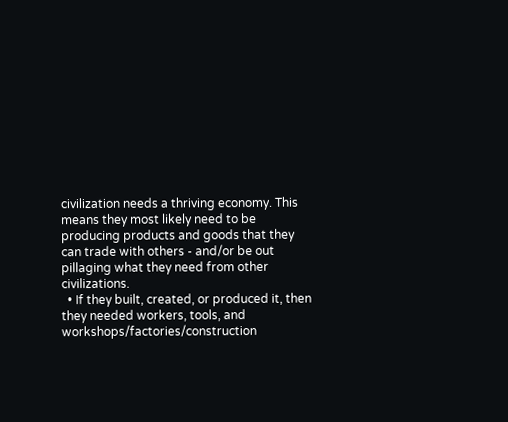civilization needs a thriving economy. This means they most likely need to be producing products and goods that they can trade with others - and/or be out pillaging what they need from other civilizations.
  • If they built, created, or produced it, then they needed workers, tools, and workshops/factories/construction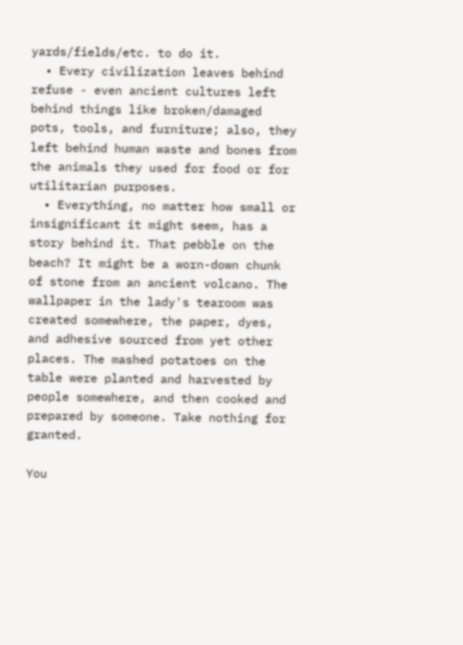yards/fields/etc. to do it.
  • Every civilization leaves behind refuse - even ancient cultures left behind things like broken/damaged pots, tools, and furniture; also, they left behind human waste and bones from the animals they used for food or for utilitarian purposes.
  • Everything, no matter how small or insignificant it might seem, has a story behind it. That pebble on the beach? It might be a worn-down chunk of stone from an ancient volcano. The wallpaper in the lady's tearoom was created somewhere, the paper, dyes, and adhesive sourced from yet other places. The mashed potatoes on the table were planted and harvested by people somewhere, and then cooked and prepared by someone. Take nothing for granted.

You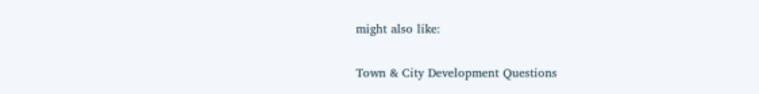might also like:

Town & City Development Questions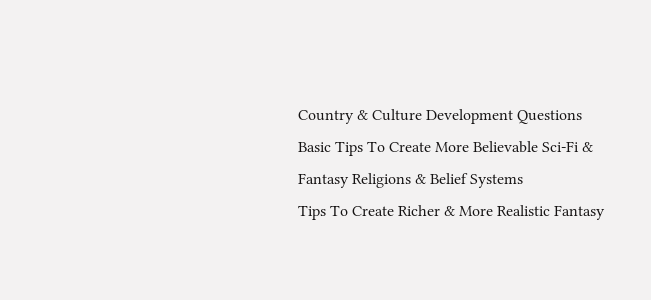Country & Culture Development Questions
Basic Tips To Create More Believable Sci-Fi & Fantasy Religions & Belief Systems
Tips To Create Richer & More Realistic Fantasy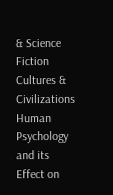& Science Fiction Cultures & Civilizations
Human Psychology and its Effect on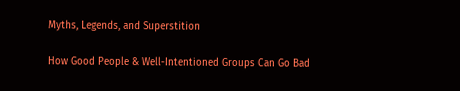Myths, Legends, and Superstition

How Good People & Well-Intentioned Groups Can Go Bad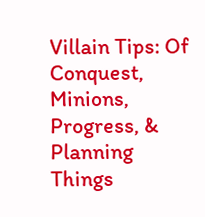Villain Tips: Of Conquest, Minions, Progress, & Planning
Things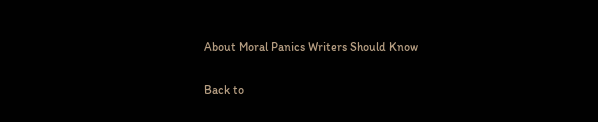About Moral Panics Writers Should Know

Back to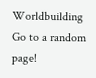Worldbuilding
Go to a random page!